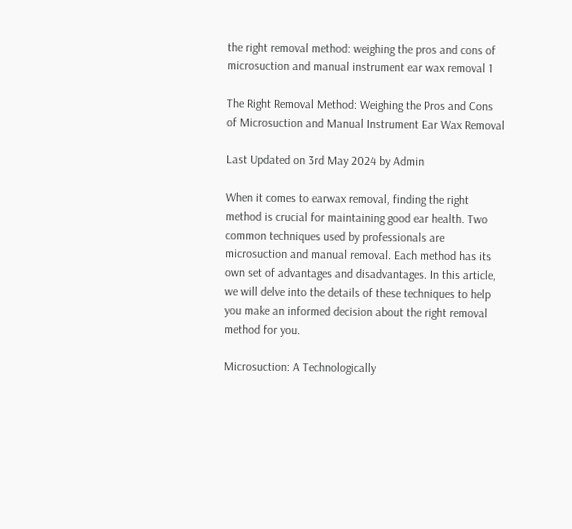the right removal method: weighing the pros and cons of microsuction and manual instrument ear wax removal 1

The Right Removal Method: Weighing the Pros and Cons of Microsuction and Manual Instrument Ear Wax Removal

Last Updated on 3rd May 2024 by Admin

When it comes to earwax removal, finding the right method is crucial for maintaining good ear health. Two common techniques used by professionals are microsuction and manual removal. Each method has its own set of advantages and disadvantages. In this article, we will delve into the details of these techniques to help you make an informed decision about the right removal method for you.

Microsuction: A Technologically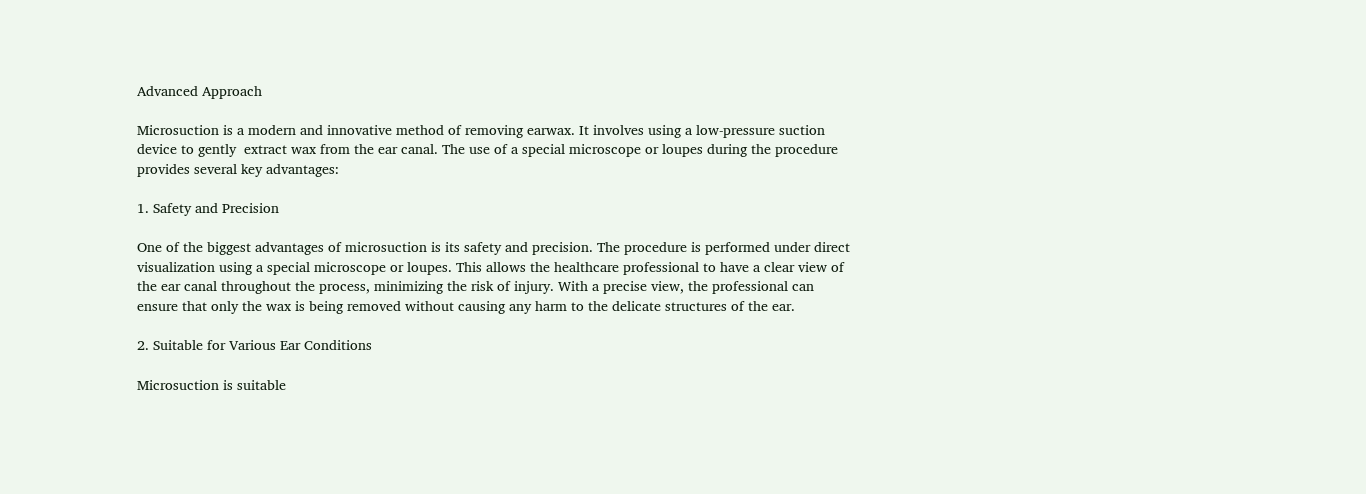Advanced Approach

Microsuction is a modern and innovative method of removing earwax. It involves using a low-pressure suction device to gently  extract wax from the ear canal. The use of a special microscope or loupes during the procedure provides several key advantages:

1. Safety and Precision

One of the biggest advantages of microsuction is its safety and precision. The procedure is performed under direct visualization using a special microscope or loupes. This allows the healthcare professional to have a clear view of the ear canal throughout the process, minimizing the risk of injury. With a precise view, the professional can ensure that only the wax is being removed without causing any harm to the delicate structures of the ear.

2. Suitable for Various Ear Conditions

Microsuction is suitable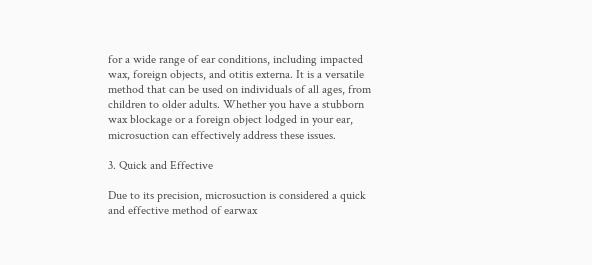for a wide range of ear conditions, including impacted wax, foreign objects, and otitis externa. It is a versatile method that can be used on individuals of all ages, from children to older adults. Whether you have a stubborn wax blockage or a foreign object lodged in your ear, microsuction can effectively address these issues.

3. Quick and Effective

Due to its precision, microsuction is considered a quick and effective method of earwax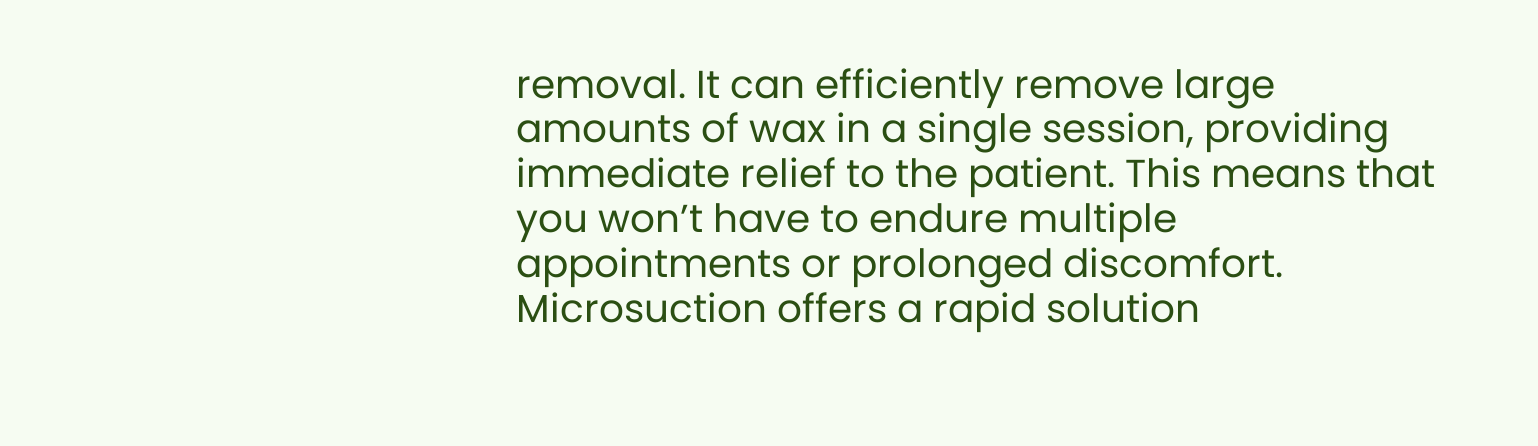removal. It can efficiently remove large amounts of wax in a single session, providing immediate relief to the patient. This means that you won’t have to endure multiple appointments or prolonged discomfort. Microsuction offers a rapid solution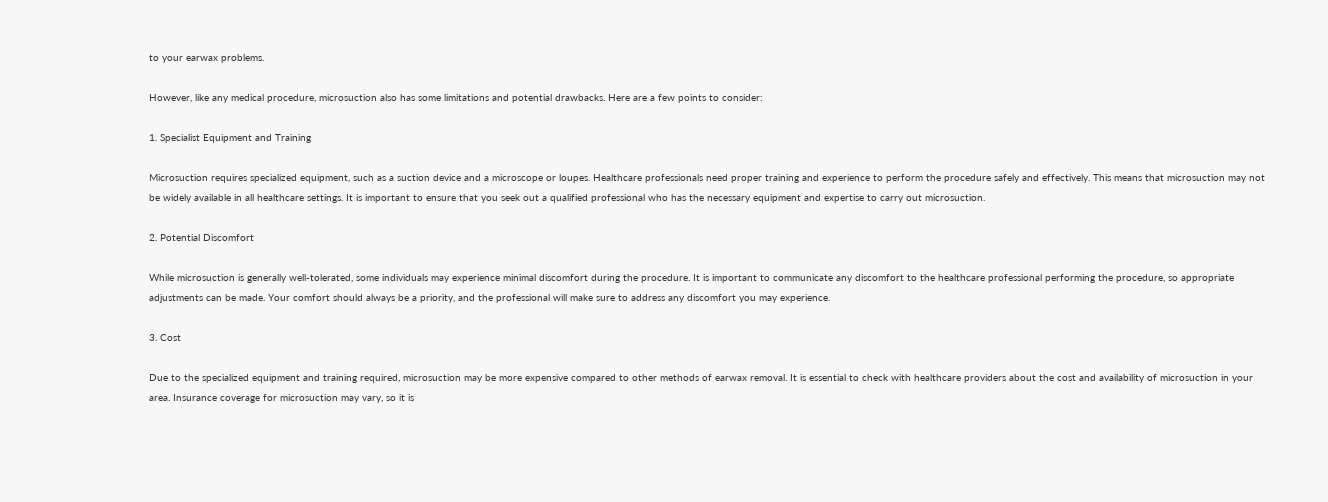to your earwax problems.

However, like any medical procedure, microsuction also has some limitations and potential drawbacks. Here are a few points to consider:

1. Specialist Equipment and Training

Microsuction requires specialized equipment, such as a suction device and a microscope or loupes. Healthcare professionals need proper training and experience to perform the procedure safely and effectively. This means that microsuction may not be widely available in all healthcare settings. It is important to ensure that you seek out a qualified professional who has the necessary equipment and expertise to carry out microsuction.

2. Potential Discomfort

While microsuction is generally well-tolerated, some individuals may experience minimal discomfort during the procedure. It is important to communicate any discomfort to the healthcare professional performing the procedure, so appropriate adjustments can be made. Your comfort should always be a priority, and the professional will make sure to address any discomfort you may experience.

3. Cost

Due to the specialized equipment and training required, microsuction may be more expensive compared to other methods of earwax removal. It is essential to check with healthcare providers about the cost and availability of microsuction in your area. Insurance coverage for microsuction may vary, so it is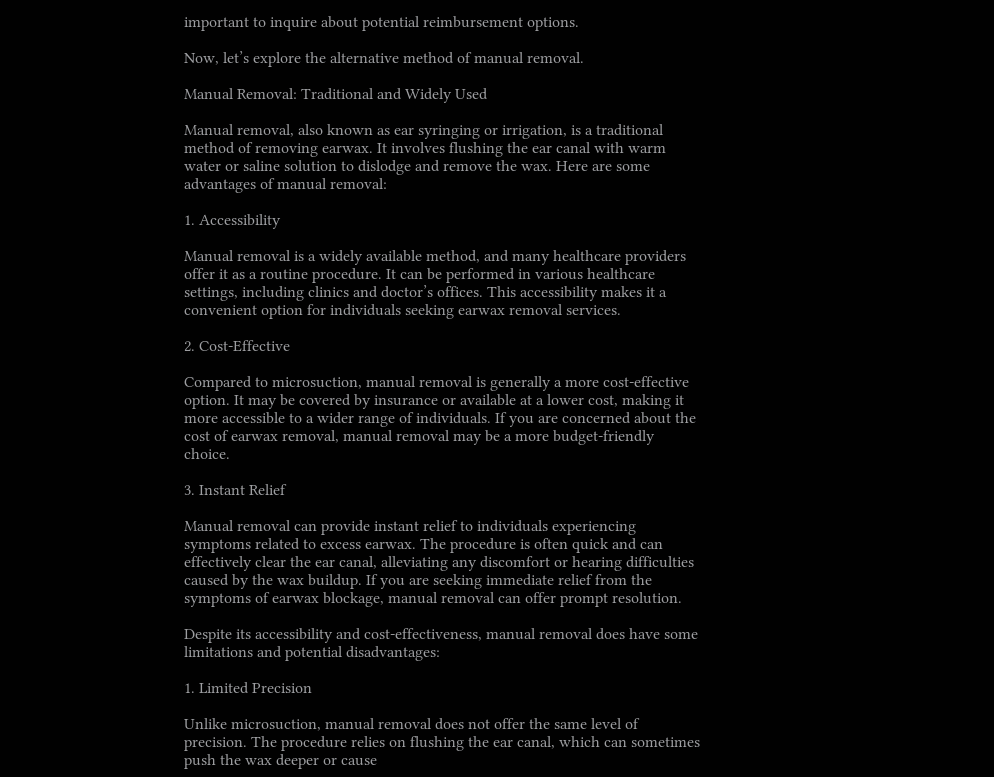important to inquire about potential reimbursement options.

Now, let’s explore the alternative method of manual removal.

Manual Removal: Traditional and Widely Used

Manual removal, also known as ear syringing or irrigation, is a traditional method of removing earwax. It involves flushing the ear canal with warm water or saline solution to dislodge and remove the wax. Here are some advantages of manual removal:

1. Accessibility

Manual removal is a widely available method, and many healthcare providers offer it as a routine procedure. It can be performed in various healthcare settings, including clinics and doctor’s offices. This accessibility makes it a convenient option for individuals seeking earwax removal services.

2. Cost-Effective

Compared to microsuction, manual removal is generally a more cost-effective option. It may be covered by insurance or available at a lower cost, making it more accessible to a wider range of individuals. If you are concerned about the cost of earwax removal, manual removal may be a more budget-friendly choice.

3. Instant Relief

Manual removal can provide instant relief to individuals experiencing symptoms related to excess earwax. The procedure is often quick and can effectively clear the ear canal, alleviating any discomfort or hearing difficulties caused by the wax buildup. If you are seeking immediate relief from the symptoms of earwax blockage, manual removal can offer prompt resolution.

Despite its accessibility and cost-effectiveness, manual removal does have some limitations and potential disadvantages:

1. Limited Precision

Unlike microsuction, manual removal does not offer the same level of precision. The procedure relies on flushing the ear canal, which can sometimes push the wax deeper or cause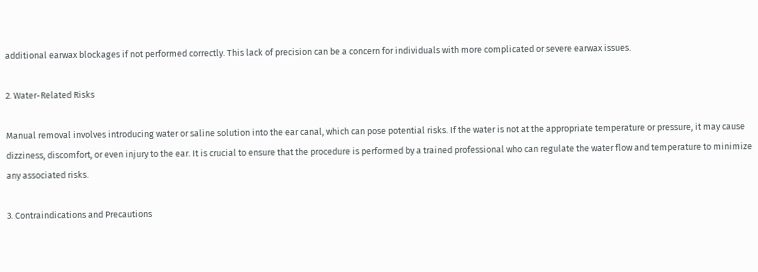additional earwax blockages if not performed correctly. This lack of precision can be a concern for individuals with more complicated or severe earwax issues.

2. Water-Related Risks

Manual removal involves introducing water or saline solution into the ear canal, which can pose potential risks. If the water is not at the appropriate temperature or pressure, it may cause dizziness, discomfort, or even injury to the ear. It is crucial to ensure that the procedure is performed by a trained professional who can regulate the water flow and temperature to minimize any associated risks.

3. Contraindications and Precautions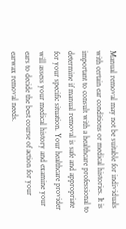Manual removal may not be suitable for individuals with certain ear conditions or medical histories. It is important to consult with a healthcare professional to determine if manual removal is safe and appropriate for your specific situation. Your healthcare provider will assess your medical history and examine your ears to decide the best course of action for your earwax removal needs.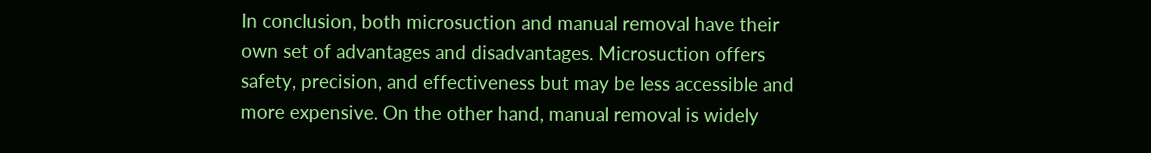In conclusion, both microsuction and manual removal have their own set of advantages and disadvantages. Microsuction offers safety, precision, and effectiveness but may be less accessible and more expensive. On the other hand, manual removal is widely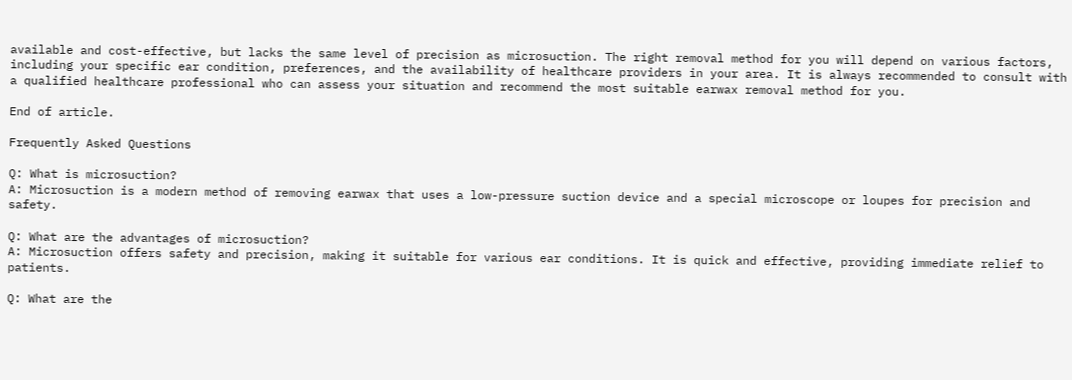available and cost-effective, but lacks the same level of precision as microsuction. The right removal method for you will depend on various factors, including your specific ear condition, preferences, and the availability of healthcare providers in your area. It is always recommended to consult with a qualified healthcare professional who can assess your situation and recommend the most suitable earwax removal method for you.

End of article.

Frequently Asked Questions

Q: What is microsuction?
A: Microsuction is a modern method of removing earwax that uses a low-pressure suction device and a special microscope or loupes for precision and safety.

Q: What are the advantages of microsuction?
A: Microsuction offers safety and precision, making it suitable for various ear conditions. It is quick and effective, providing immediate relief to patients.

Q: What are the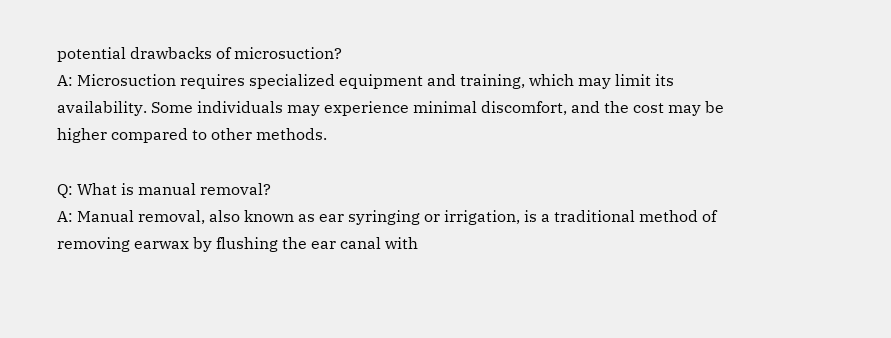potential drawbacks of microsuction?
A: Microsuction requires specialized equipment and training, which may limit its availability. Some individuals may experience minimal discomfort, and the cost may be higher compared to other methods.

Q: What is manual removal?
A: Manual removal, also known as ear syringing or irrigation, is a traditional method of removing earwax by flushing the ear canal with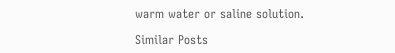warm water or saline solution.

Similar Posts